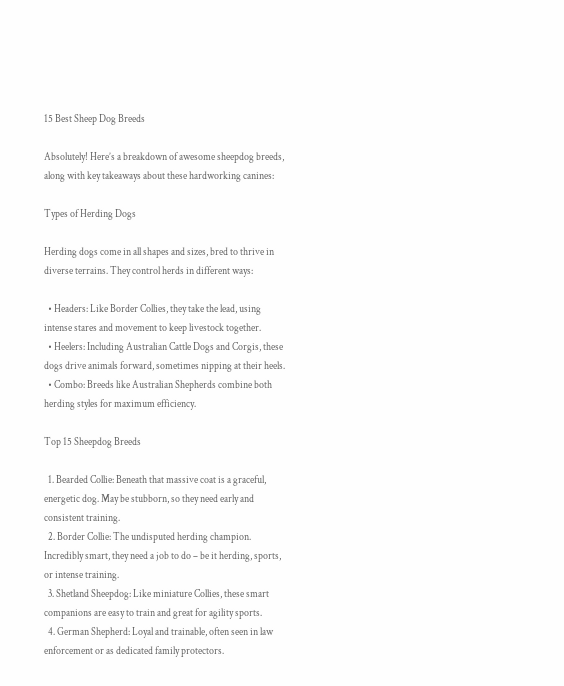15 Best Sheep Dog Breeds

Absolutely! Here’s a breakdown of awesome sheepdog breeds, along with key takeaways about these hardworking canines:

Types of Herding Dogs

Herding dogs come in all shapes and sizes, bred to thrive in diverse terrains. They control herds in different ways:

  • Headers: Like Border Collies, they take the lead, using intense stares and movement to keep livestock together.
  • Heelers: Including Australian Cattle Dogs and Corgis, these dogs drive animals forward, sometimes nipping at their heels.
  • Combo: Breeds like Australian Shepherds combine both herding styles for maximum efficiency.

Top 15 Sheepdog Breeds

  1. Bearded Collie: Beneath that massive coat is a graceful, energetic dog. May be stubborn, so they need early and consistent training.
  2. Border Collie: The undisputed herding champion. Incredibly smart, they need a job to do – be it herding, sports, or intense training.
  3. Shetland Sheepdog: Like miniature Collies, these smart companions are easy to train and great for agility sports.
  4. German Shepherd: Loyal and trainable, often seen in law enforcement or as dedicated family protectors.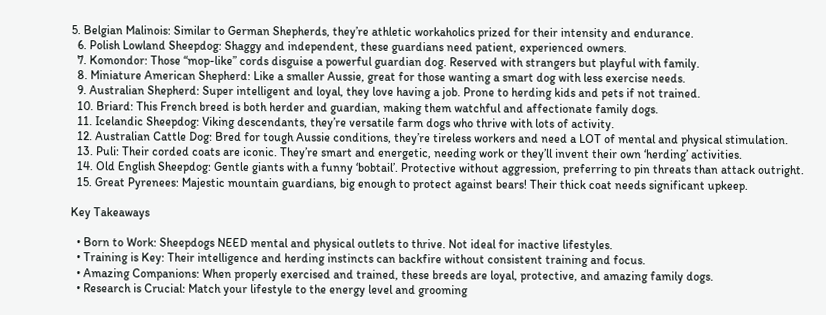5. Belgian Malinois: Similar to German Shepherds, they’re athletic workaholics prized for their intensity and endurance.
  6. Polish Lowland Sheepdog: Shaggy and independent, these guardians need patient, experienced owners.
  7. Komondor: Those “mop-like” cords disguise a powerful guardian dog. Reserved with strangers but playful with family.
  8. Miniature American Shepherd: Like a smaller Aussie, great for those wanting a smart dog with less exercise needs.
  9. Australian Shepherd: Super intelligent and loyal, they love having a job. Prone to herding kids and pets if not trained.
  10. Briard: This French breed is both herder and guardian, making them watchful and affectionate family dogs.
  11. Icelandic Sheepdog: Viking descendants, they’re versatile farm dogs who thrive with lots of activity.
  12. Australian Cattle Dog: Bred for tough Aussie conditions, they’re tireless workers and need a LOT of mental and physical stimulation.
  13. Puli: Their corded coats are iconic. They’re smart and energetic, needing work or they’ll invent their own ‘herding’ activities.
  14. Old English Sheepdog: Gentle giants with a funny ‘bobtail’. Protective without aggression, preferring to pin threats than attack outright.
  15. Great Pyrenees: Majestic mountain guardians, big enough to protect against bears! Their thick coat needs significant upkeep.

Key Takeaways

  • Born to Work: Sheepdogs NEED mental and physical outlets to thrive. Not ideal for inactive lifestyles.
  • Training is Key: Their intelligence and herding instincts can backfire without consistent training and focus.
  • Amazing Companions: When properly exercised and trained, these breeds are loyal, protective, and amazing family dogs.
  • Research is Crucial: Match your lifestyle to the energy level and grooming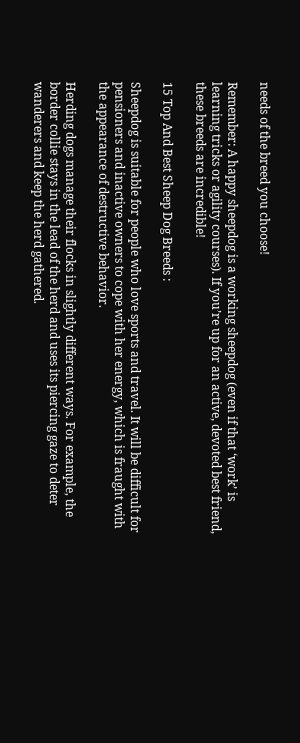needs of the breed you choose!

Remember: A happy sheepdog is a working sheepdog (even if that ‘work’ is learning tricks or agility courses). If you’re up for an active, devoted best friend, these breeds are incredible!

15 Top And Best Sheep Dog Breeds :

Sheepdog is suitable for people who love sports and travel. It will be difficult for pensioners and inactive owners to cope with her energy, which is fraught with the appearance of destructive behavior.

Herding dogs manage their flocks in slightly different ways. For example, the border collie stays in the lead of the herd and uses its piercing gaze to deter wanderers and keep the herd gathered.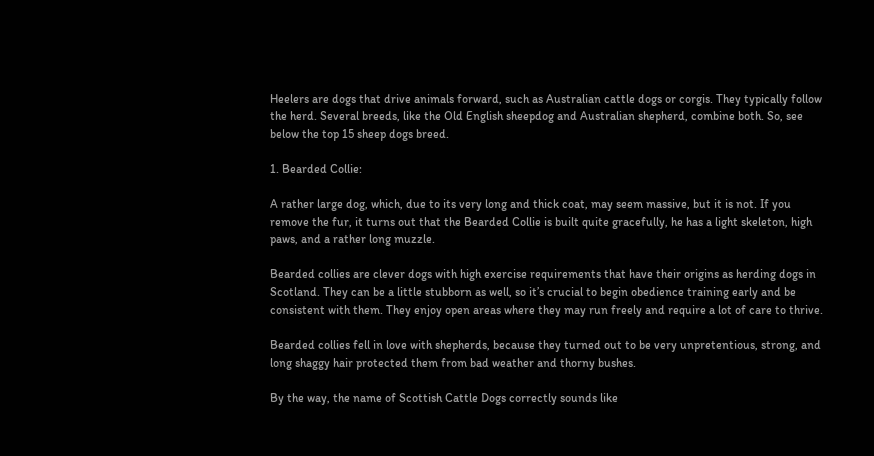Heelers are dogs that drive animals forward, such as Australian cattle dogs or corgis. They typically follow the herd. Several breeds, like the Old English sheepdog and Australian shepherd, combine both. So, see below the top 15 sheep dogs breed.

1. Bearded Collie:

A rather large dog, which, due to its very long and thick coat, may seem massive, but it is not. If you remove the fur, it turns out that the Bearded Collie is built quite gracefully, he has a light skeleton, high paws, and a rather long muzzle.

Bearded collies are clever dogs with high exercise requirements that have their origins as herding dogs in Scotland. They can be a little stubborn as well, so it’s crucial to begin obedience training early and be consistent with them. They enjoy open areas where they may run freely and require a lot of care to thrive.

Bearded collies fell in love with shepherds, because they turned out to be very unpretentious, strong, and long shaggy hair protected them from bad weather and thorny bushes.

By the way, the name of Scottish Cattle Dogs correctly sounds like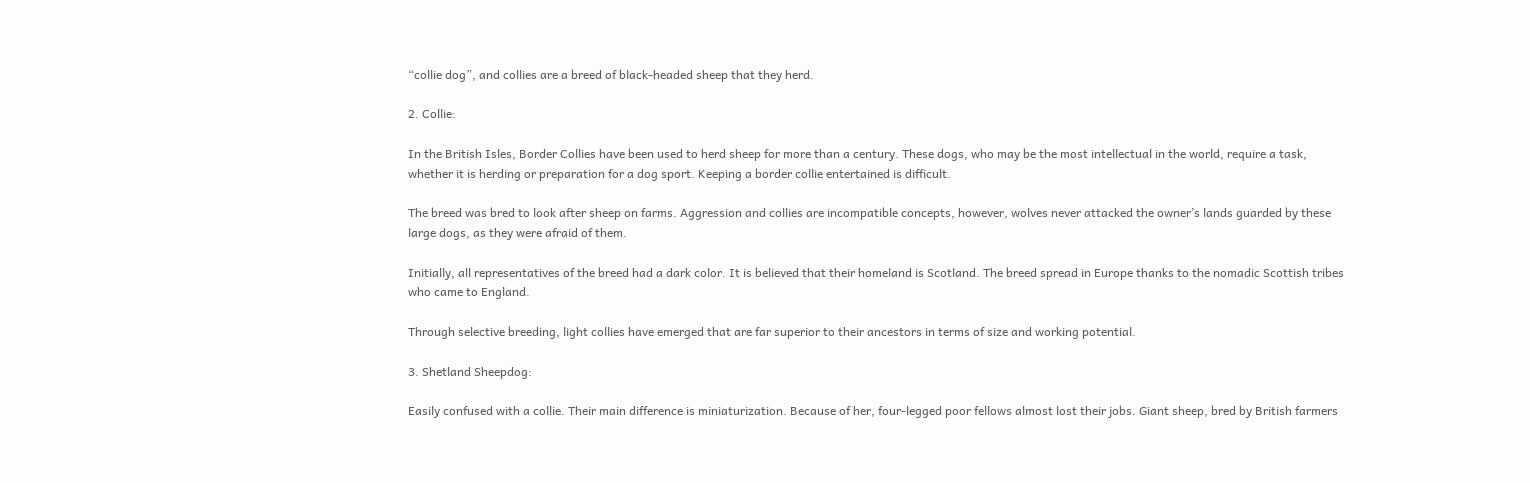“collie dog”, and collies are a breed of black-headed sheep that they herd.

2. Collie:

In the British Isles, Border Collies have been used to herd sheep for more than a century. These dogs, who may be the most intellectual in the world, require a task, whether it is herding or preparation for a dog sport. Keeping a border collie entertained is difficult.

The breed was bred to look after sheep on farms. Aggression and collies are incompatible concepts, however, wolves never attacked the owner’s lands guarded by these large dogs, as they were afraid of them.

Initially, all representatives of the breed had a dark color. It is believed that their homeland is Scotland. The breed spread in Europe thanks to the nomadic Scottish tribes who came to England.

Through selective breeding, light collies have emerged that are far superior to their ancestors in terms of size and working potential.

3. Shetland Sheepdog:

Easily confused with a collie. Their main difference is miniaturization. Because of her, four-legged poor fellows almost lost their jobs. Giant sheep, bred by British farmers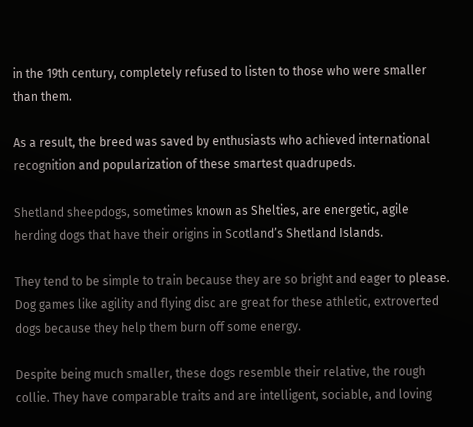in the 19th century, completely refused to listen to those who were smaller than them.

As a result, the breed was saved by enthusiasts who achieved international recognition and popularization of these smartest quadrupeds.

Shetland sheepdogs, sometimes known as Shelties, are energetic, agile herding dogs that have their origins in Scotland’s Shetland Islands.

They tend to be simple to train because they are so bright and eager to please. Dog games like agility and flying disc are great for these athletic, extroverted dogs because they help them burn off some energy.

Despite being much smaller, these dogs resemble their relative, the rough collie. They have comparable traits and are intelligent, sociable, and loving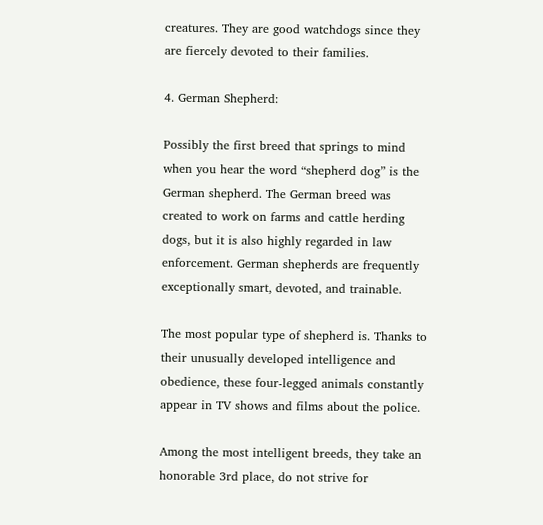creatures. They are good watchdogs since they are fiercely devoted to their families.

4. German Shepherd:

Possibly the first breed that springs to mind when you hear the word “shepherd dog” is the German shepherd. The German breed was created to work on farms and cattle herding dogs, but it is also highly regarded in law enforcement. German shepherds are frequently exceptionally smart, devoted, and trainable.

The most popular type of shepherd is. Thanks to their unusually developed intelligence and obedience, these four-legged animals constantly appear in TV shows and films about the police.

Among the most intelligent breeds, they take an honorable 3rd place, do not strive for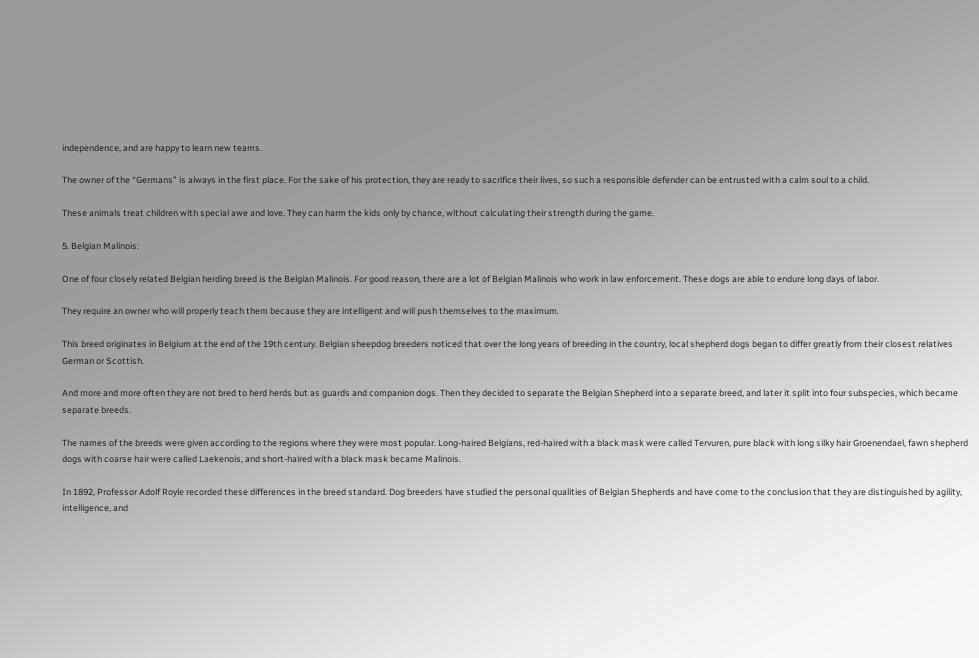independence, and are happy to learn new teams.

The owner of the “Germans” is always in the first place. For the sake of his protection, they are ready to sacrifice their lives, so such a responsible defender can be entrusted with a calm soul to a child.

These animals treat children with special awe and love. They can harm the kids only by chance, without calculating their strength during the game.

5. Belgian Malinois:

One of four closely related Belgian herding breed is the Belgian Malinois. For good reason, there are a lot of Belgian Malinois who work in law enforcement. These dogs are able to endure long days of labor.

They require an owner who will properly teach them because they are intelligent and will push themselves to the maximum.

This breed originates in Belgium at the end of the 19th century. Belgian sheepdog breeders noticed that over the long years of breeding in the country, local shepherd dogs began to differ greatly from their closest relatives German or Scottish.

And more and more often they are not bred to herd herds but as guards and companion dogs. Then they decided to separate the Belgian Shepherd into a separate breed, and later it split into four subspecies, which became separate breeds.

The names of the breeds were given according to the regions where they were most popular. Long-haired Belgians, red-haired with a black mask were called Tervuren, pure black with long silky hair Groenendael, fawn shepherd dogs with coarse hair were called Laekenois, and short-haired with a black mask became Malinois.

In 1892, Professor Adolf Royle recorded these differences in the breed standard. Dog breeders have studied the personal qualities of Belgian Shepherds and have come to the conclusion that they are distinguished by agility, intelligence, and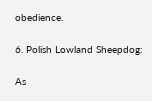obedience.

6. Polish Lowland Sheepdog:

As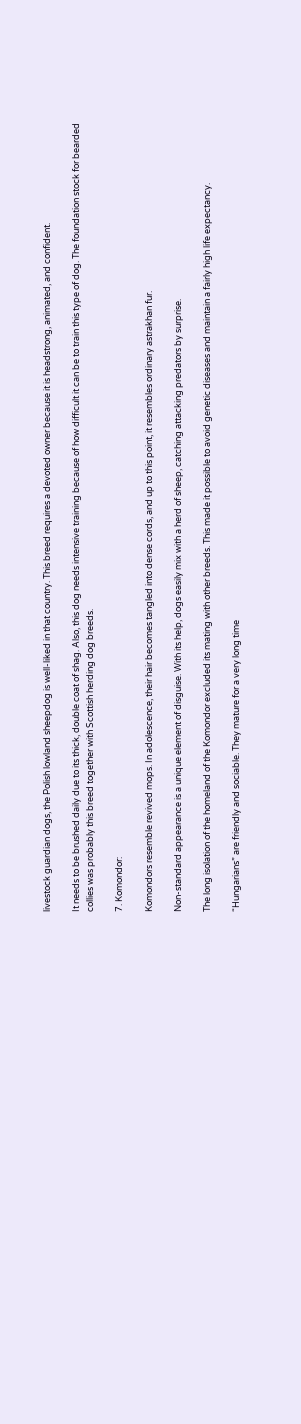livestock guardian dogs, the Polish lowland sheepdog is well-liked in that country. This breed requires a devoted owner because it is headstrong, animated, and confident.

It needs to be brushed daily due to its thick, double coat of shag. Also, this dog needs intensive training because of how difficult it can be to train this type of dog. The foundation stock for bearded collies was probably this breed together with Scottish herding dog breeds.

7. Komondor:

Komondors resemble revived mops. In adolescence, their hair becomes tangled into dense cords, and up to this point, it resembles ordinary astrakhan fur.

Non-standard appearance is a unique element of disguise. With its help, dogs easily mix with a herd of sheep, catching attacking predators by surprise.

The long isolation of the homeland of the Komondor excluded its mating with other breeds. This made it possible to avoid genetic diseases and maintain a fairly high life expectancy.

“Hungarians” are friendly and sociable. They mature for a very long time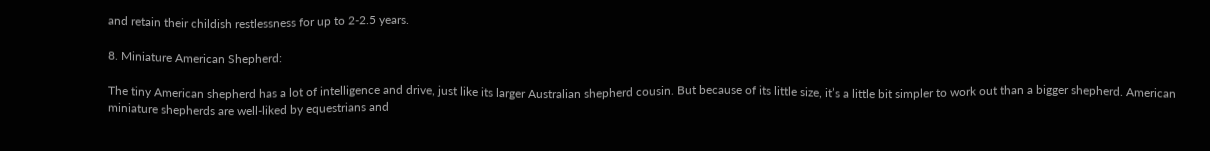and retain their childish restlessness for up to 2-2.5 years.

8. Miniature American Shepherd:

The tiny American shepherd has a lot of intelligence and drive, just like its larger Australian shepherd cousin. But because of its little size, it’s a little bit simpler to work out than a bigger shepherd. American miniature shepherds are well-liked by equestrians and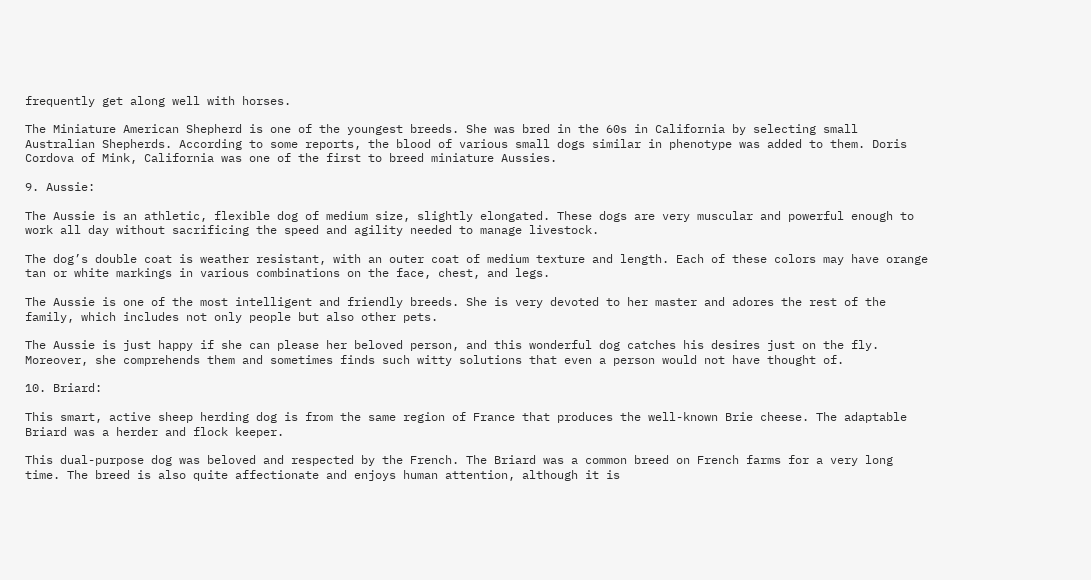frequently get along well with horses.

The Miniature American Shepherd is one of the youngest breeds. She was bred in the 60s in California by selecting small Australian Shepherds. According to some reports, the blood of various small dogs similar in phenotype was added to them. Doris Cordova of Mink, California was one of the first to breed miniature Aussies.

9. Aussie:

The Aussie is an athletic, flexible dog of medium size, slightly elongated. These dogs are very muscular and powerful enough to work all day without sacrificing the speed and agility needed to manage livestock.

The dog’s double coat is weather resistant, with an outer coat of medium texture and length. Each of these colors may have orange tan or white markings in various combinations on the face, chest, and legs.

The Aussie is one of the most intelligent and friendly breeds. She is very devoted to her master and adores the rest of the family, which includes not only people but also other pets.

The Aussie is just happy if she can please her beloved person, and this wonderful dog catches his desires just on the fly. Moreover, she comprehends them and sometimes finds such witty solutions that even a person would not have thought of.

10. Briard:

This smart, active sheep herding dog is from the same region of France that produces the well-known Brie cheese. The adaptable Briard was a herder and flock keeper.

This dual-purpose dog was beloved and respected by the French. The Briard was a common breed on French farms for a very long time. The breed is also quite affectionate and enjoys human attention, although it is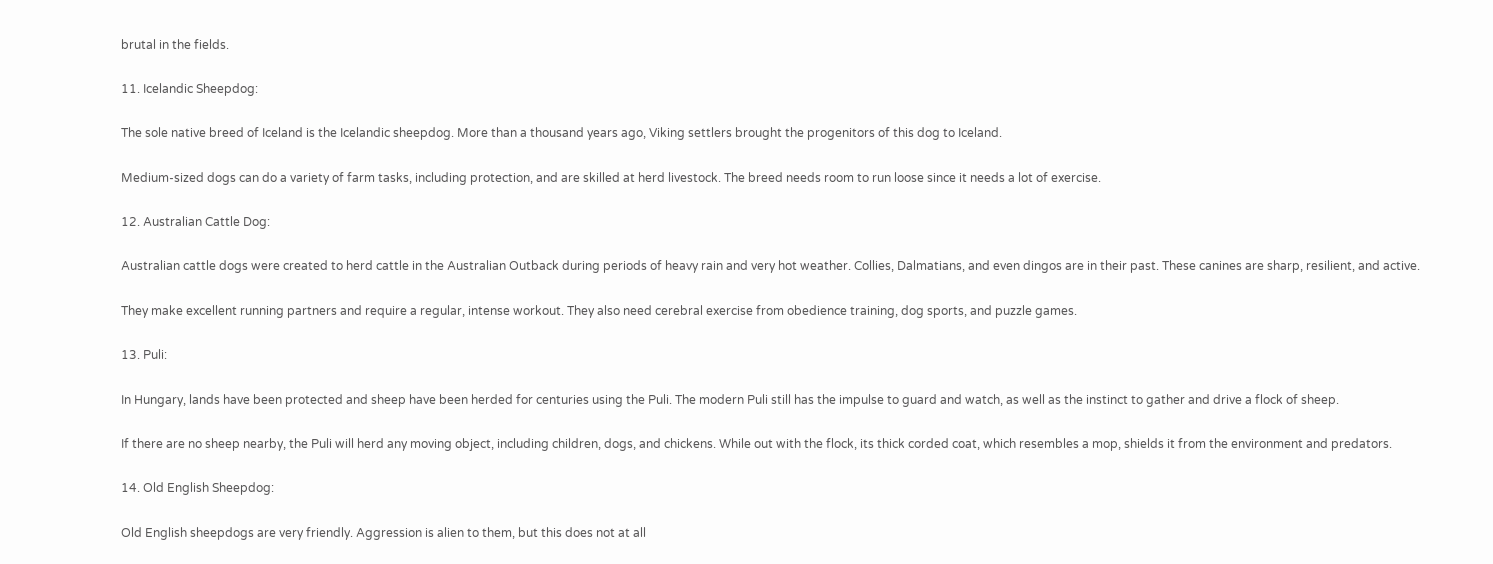brutal in the fields.

11. Icelandic Sheepdog:

The sole native breed of Iceland is the Icelandic sheepdog. More than a thousand years ago, Viking settlers brought the progenitors of this dog to Iceland.

Medium-sized dogs can do a variety of farm tasks, including protection, and are skilled at herd livestock. The breed needs room to run loose since it needs a lot of exercise.

12. Australian Cattle Dog:

Australian cattle dogs were created to herd cattle in the Australian Outback during periods of heavy rain and very hot weather. Collies, Dalmatians, and even dingos are in their past. These canines are sharp, resilient, and active.

They make excellent running partners and require a regular, intense workout. They also need cerebral exercise from obedience training, dog sports, and puzzle games.

13. Puli:

In Hungary, lands have been protected and sheep have been herded for centuries using the Puli. The modern Puli still has the impulse to guard and watch, as well as the instinct to gather and drive a flock of sheep.

If there are no sheep nearby, the Puli will herd any moving object, including children, dogs, and chickens. While out with the flock, its thick corded coat, which resembles a mop, shields it from the environment and predators.

14. Old English Sheepdog:

Old English sheepdogs are very friendly. Aggression is alien to them, but this does not at all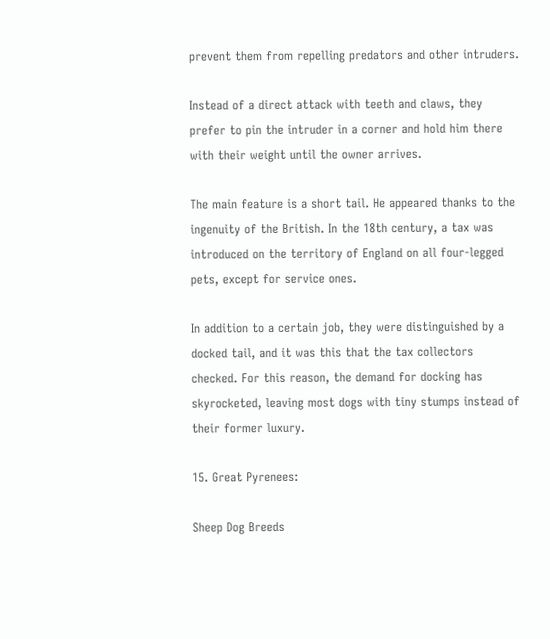prevent them from repelling predators and other intruders.

Instead of a direct attack with teeth and claws, they prefer to pin the intruder in a corner and hold him there with their weight until the owner arrives.

The main feature is a short tail. He appeared thanks to the ingenuity of the British. In the 18th century, a tax was introduced on the territory of England on all four-legged pets, except for service ones.

In addition to a certain job, they were distinguished by a docked tail, and it was this that the tax collectors checked. For this reason, the demand for docking has skyrocketed, leaving most dogs with tiny stumps instead of their former luxury.

15. Great Pyrenees:

Sheep Dog Breeds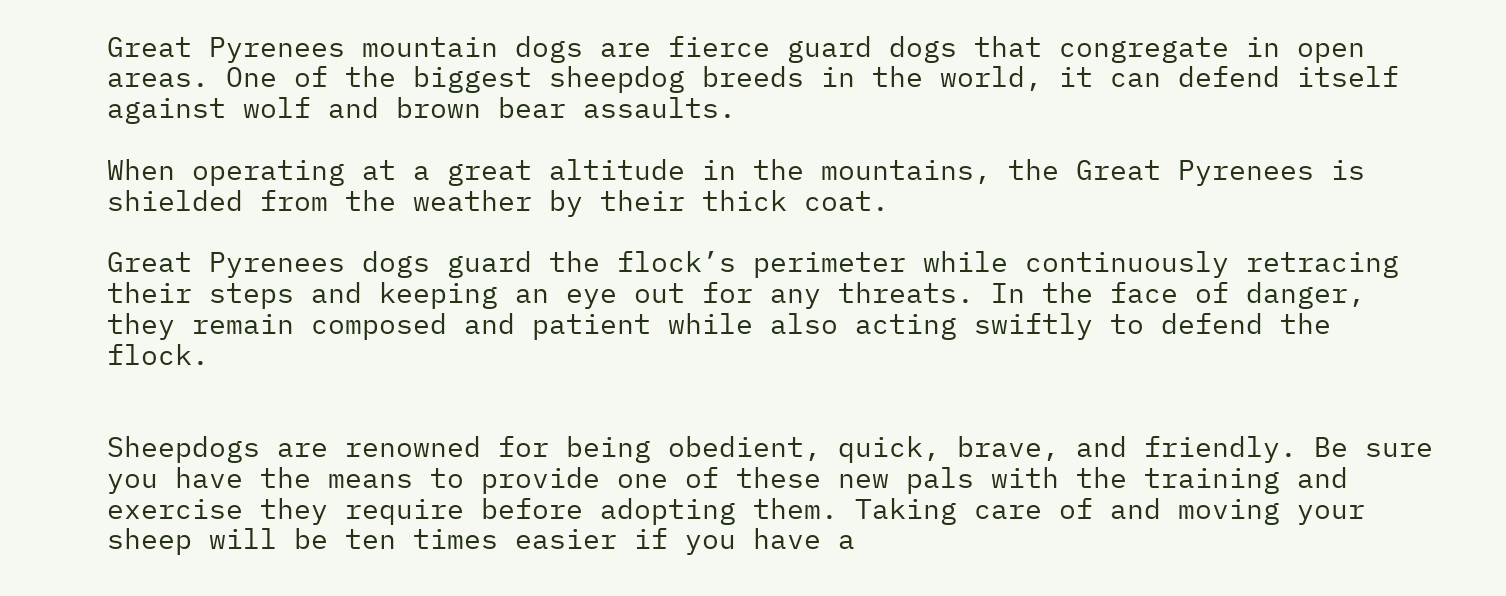Great Pyrenees mountain dogs are fierce guard dogs that congregate in open areas. One of the biggest sheepdog breeds in the world, it can defend itself against wolf and brown bear assaults.

When operating at a great altitude in the mountains, the Great Pyrenees is shielded from the weather by their thick coat.

Great Pyrenees dogs guard the flock’s perimeter while continuously retracing their steps and keeping an eye out for any threats. In the face of danger, they remain composed and patient while also acting swiftly to defend the flock.


Sheepdogs are renowned for being obedient, quick, brave, and friendly. Be sure you have the means to provide one of these new pals with the training and exercise they require before adopting them. Taking care of and moving your sheep will be ten times easier if you have a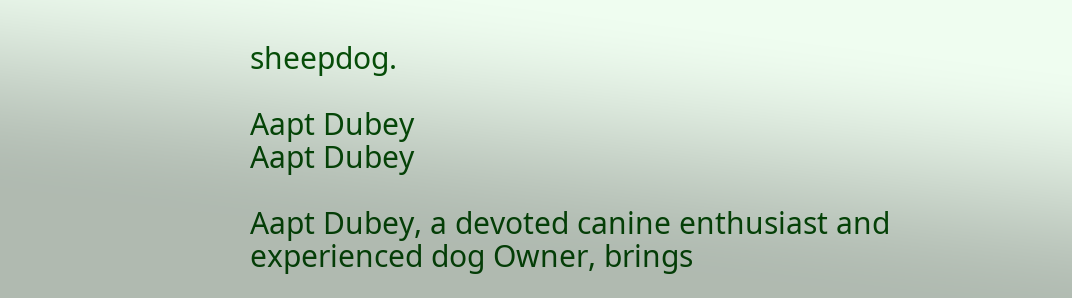sheepdog.

Aapt Dubey
Aapt Dubey

Aapt Dubey, a devoted canine enthusiast and experienced dog Owner, brings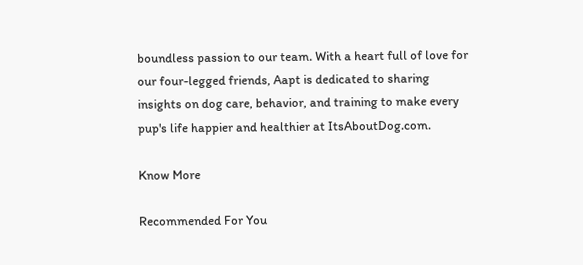boundless passion to our team. With a heart full of love for our four-legged friends, Aapt is dedicated to sharing insights on dog care, behavior, and training to make every pup's life happier and healthier at ItsAboutDog.com.

Know More

Recommended For You